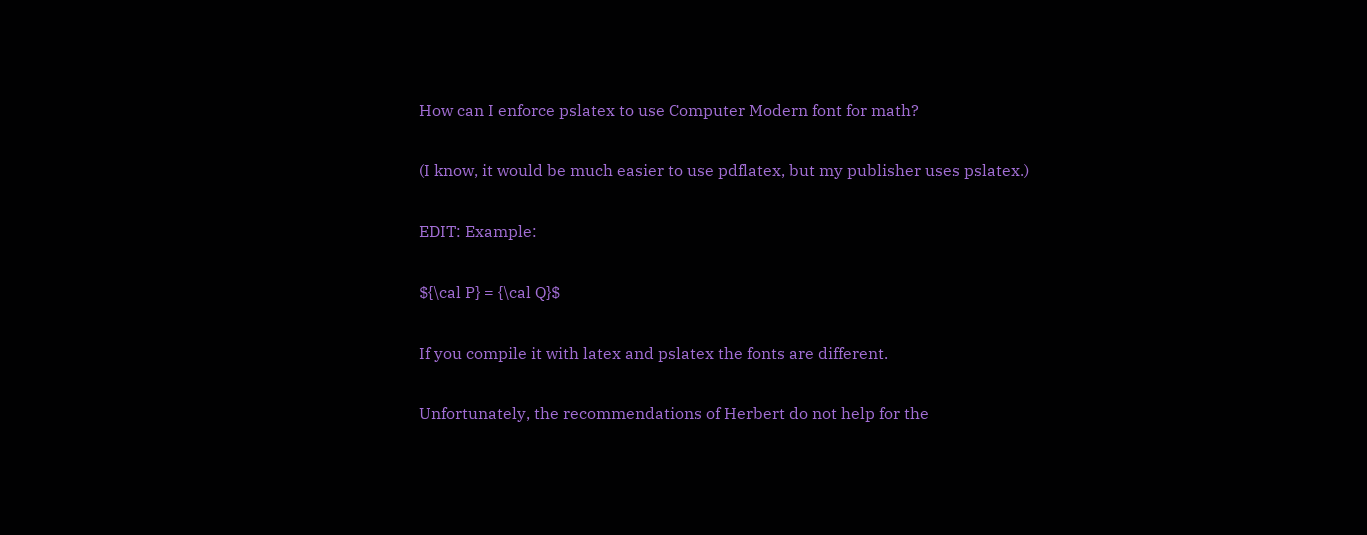How can I enforce pslatex to use Computer Modern font for math?

(I know, it would be much easier to use pdflatex, but my publisher uses pslatex.)

EDIT: Example:

${\cal P} = {\cal Q}$

If you compile it with latex and pslatex the fonts are different.

Unfortunately, the recommendations of Herbert do not help for the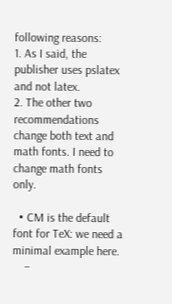following reasons:
1. As I said, the publisher uses pslatex and not latex.
2. The other two recommendations change both text and math fonts. I need to change math fonts only.

  • CM is the default font for TeX: we need a minimal example here.
    –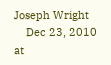Joseph Wright
    Dec 23, 2010 at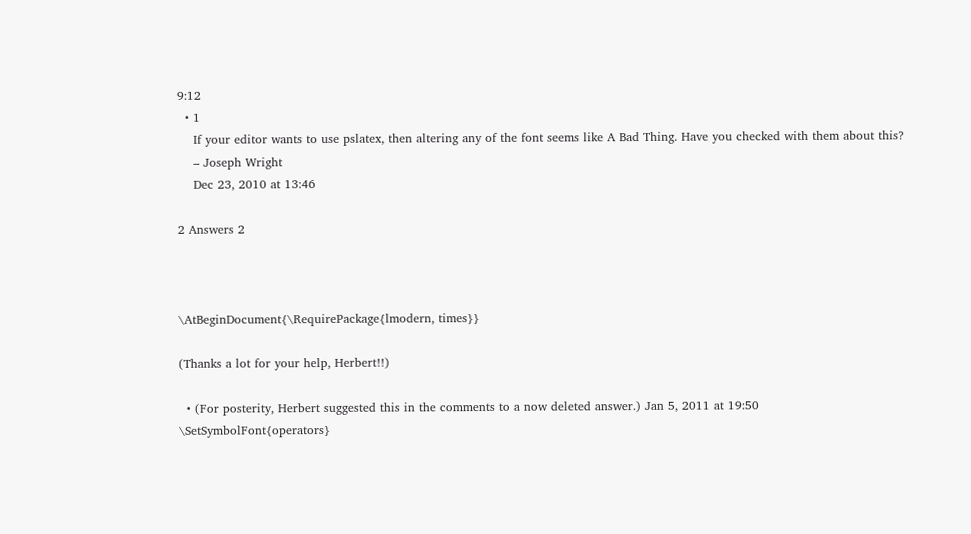9:12
  • 1
    If your editor wants to use pslatex, then altering any of the font seems like A Bad Thing. Have you checked with them about this?
    – Joseph Wright
    Dec 23, 2010 at 13:46

2 Answers 2



\AtBeginDocument{\RequirePackage{lmodern, times}}

(Thanks a lot for your help, Herbert!!)

  • (For posterity, Herbert suggested this in the comments to a now deleted answer.) Jan 5, 2011 at 19:50
\SetSymbolFont{operators}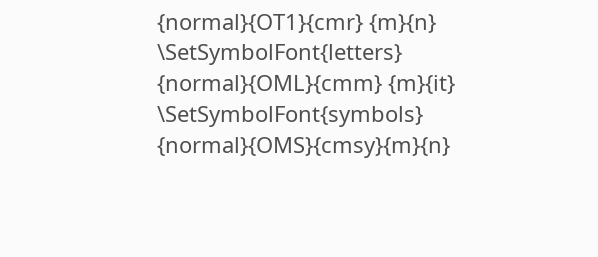{normal}{OT1}{cmr} {m}{n}
\SetSymbolFont{letters}     {normal}{OML}{cmm} {m}{it}
\SetSymbolFont{symbols}     {normal}{OMS}{cmsy}{m}{n}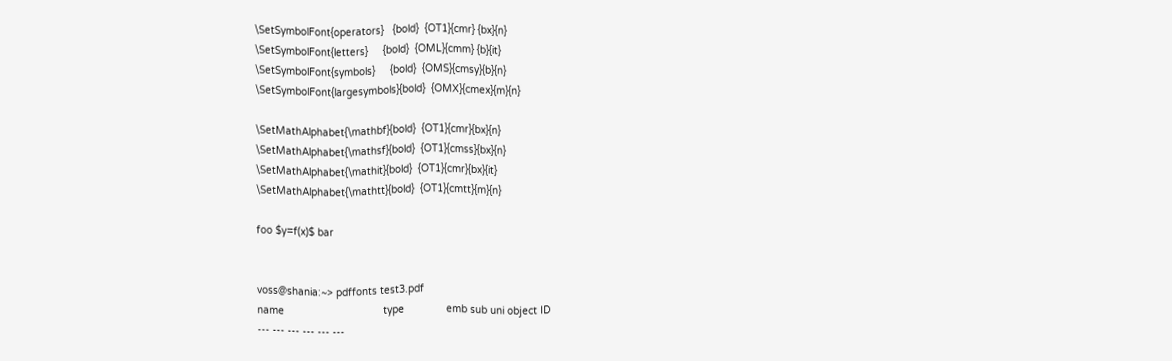\SetSymbolFont{operators}   {bold}  {OT1}{cmr} {bx}{n}
\SetSymbolFont{letters}     {bold}  {OML}{cmm} {b}{it}
\SetSymbolFont{symbols}     {bold}  {OMS}{cmsy}{b}{n}
\SetSymbolFont{largesymbols}{bold}  {OMX}{cmex}{m}{n}

\SetMathAlphabet{\mathbf}{bold}  {OT1}{cmr}{bx}{n}
\SetMathAlphabet{\mathsf}{bold}  {OT1}{cmss}{bx}{n}
\SetMathAlphabet{\mathit}{bold}  {OT1}{cmr}{bx}{it}
\SetMathAlphabet{\mathtt}{bold}  {OT1}{cmtt}{m}{n}

foo $y=f(x)$ bar


voss@shania:~> pdffonts test3.pdf
name                                 type              emb sub uni object ID
--- --- --- --- --- ---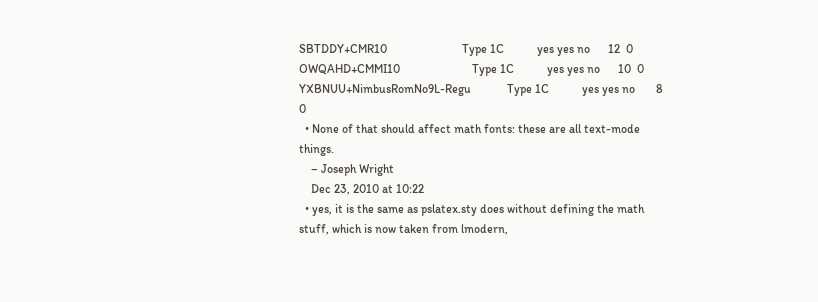SBTDDY+CMR10                         Type 1C           yes yes no      12  0
OWQAHD+CMMI10                        Type 1C           yes yes no      10  0
YXBNUU+NimbusRomNo9L-Regu            Type 1C           yes yes no       8  0
  • None of that should affect math fonts: these are all text-mode things.
    – Joseph Wright
    Dec 23, 2010 at 10:22
  • yes, it is the same as pslatex.sty does without defining the math stuff, which is now taken from lmodern,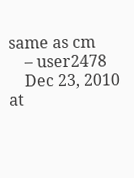same as cm
    – user2478
    Dec 23, 2010 at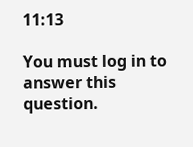11:13

You must log in to answer this question.